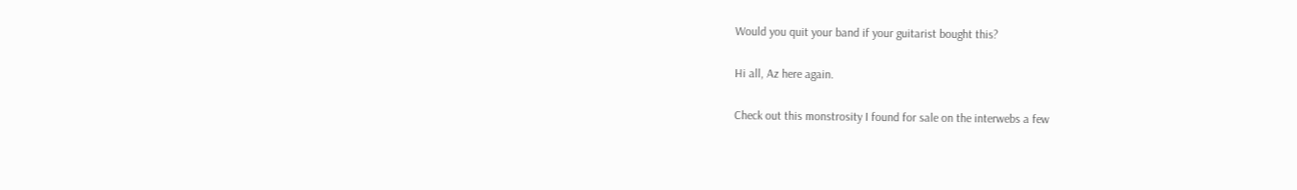Would you quit your band if your guitarist bought this?

Hi all, Az here again.

Check out this monstrosity I found for sale on the interwebs a few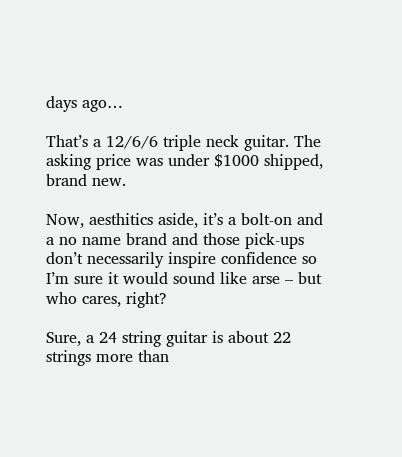days ago…

That’s a 12/6/6 triple neck guitar. The asking price was under $1000 shipped, brand new.

Now, aesthitics aside, it’s a bolt-on and a no name brand and those pick-ups don’t necessarily inspire confidence so I’m sure it would sound like arse – but who cares, right?

Sure, a 24 string guitar is about 22 strings more than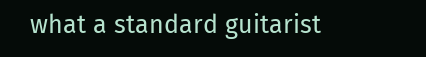what a standard guitarist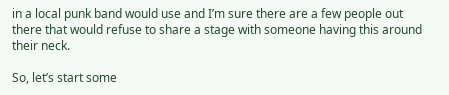in a local punk band would use and I’m sure there are a few people out there that would refuse to share a stage with someone having this around their neck.

So, let’s start some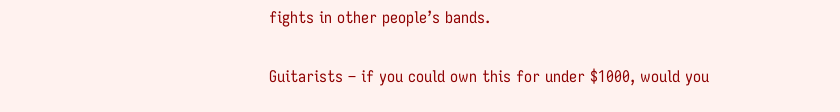fights in other people’s bands.

Guitarists – if you could own this for under $1000, would you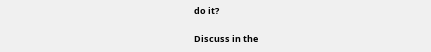do it?

Discuss in the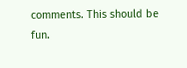comments. This should be fun.